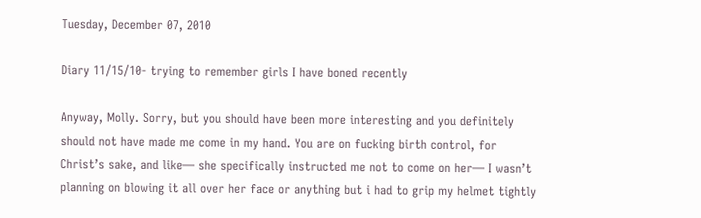Tuesday, December 07, 2010

Diary 11/15/10- trying to remember girls I have boned recently

Anyway, Molly. Sorry, but you should have been more interesting and you definitely should not have made me come in my hand. You are on fucking birth control, for Christ’s sake, and like— she specifically instructed me not to come on her— I wasn’t planning on blowing it all over her face or anything but i had to grip my helmet tightly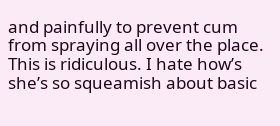and painfully to prevent cum from spraying all over the place. This is ridiculous. I hate how’s she’s so squeamish about basic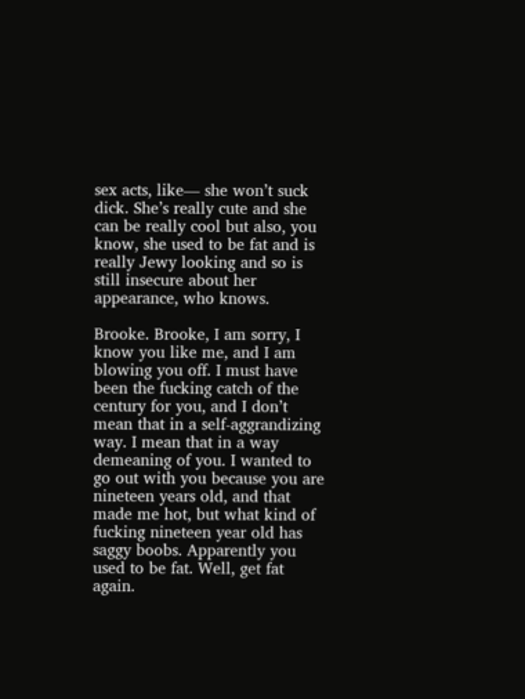sex acts, like— she won’t suck dick. She’s really cute and she can be really cool but also, you know, she used to be fat and is really Jewy looking and so is still insecure about her appearance, who knows.

Brooke. Brooke, I am sorry, I know you like me, and I am blowing you off. I must have been the fucking catch of the century for you, and I don’t mean that in a self-aggrandizing way. I mean that in a way demeaning of you. I wanted to go out with you because you are nineteen years old, and that made me hot, but what kind of fucking nineteen year old has saggy boobs. Apparently you used to be fat. Well, get fat again.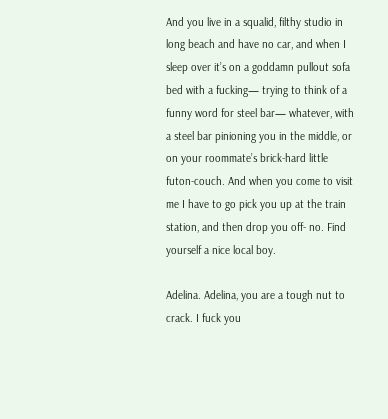And you live in a squalid, filthy studio in long beach and have no car, and when I sleep over it’s on a goddamn pullout sofa bed with a fucking— trying to think of a funny word for steel bar— whatever, with a steel bar pinioning you in the middle, or on your roommate’s brick-hard little futon-couch. And when you come to visit me I have to go pick you up at the train station, and then drop you off- no. Find yourself a nice local boy.

Adelina. Adelina, you are a tough nut to crack. I fuck you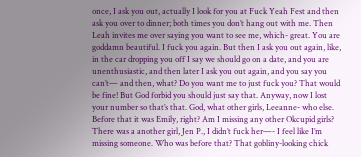once, I ask you out, actually I look for you at Fuck Yeah Fest and then ask you over to dinner; both times you don’t hang out with me. Then Leah invites me over saying you want to see me, which- great. You are goddamn beautiful. I fuck you again. But then I ask you out again, like, in the car dropping you off I say we should go on a date, and you are unenthusiastic, and then later I ask you out again, and you say you can’t— and then, what? Do you want me to just fuck you? That would be fine! But God forbid you should just say that. Anyway, now I lost your number so that’s that. God, what other girls, Leeanne- who else. Before that it was Emily, right? Am I missing any other Okcupid girls? There was a another girl, Jen P., I didn’t fuck her—- I feel like I’m missing someone. Who was before that? That gobliny-looking chick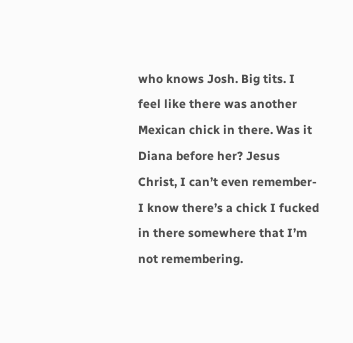who knows Josh. Big tits. I feel like there was another Mexican chick in there. Was it Diana before her? Jesus Christ, I can’t even remember- I know there’s a chick I fucked in there somewhere that I’m not remembering.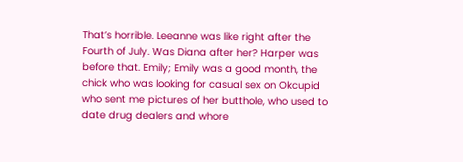That’s horrible. Leeanne was like right after the Fourth of July. Was Diana after her? Harper was before that. Emily; Emily was a good month, the chick who was looking for casual sex on Okcupid who sent me pictures of her butthole, who used to date drug dealers and whore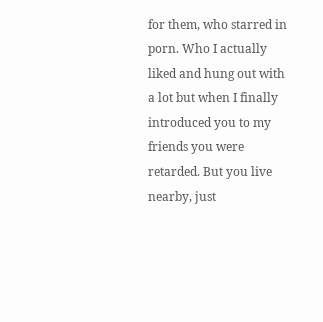for them, who starred in porn. Who I actually liked and hung out with a lot but when I finally introduced you to my friends you were retarded. But you live nearby, just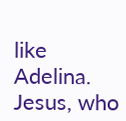like Adelina. Jesus, who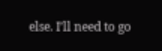else. I’ll need to go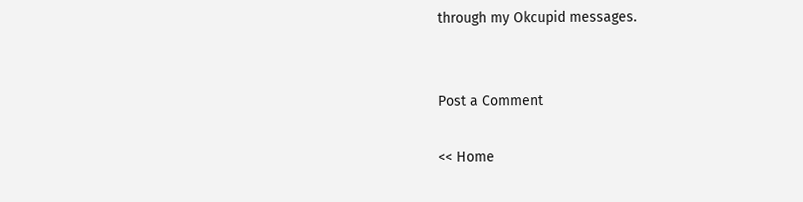through my Okcupid messages.


Post a Comment

<< Home